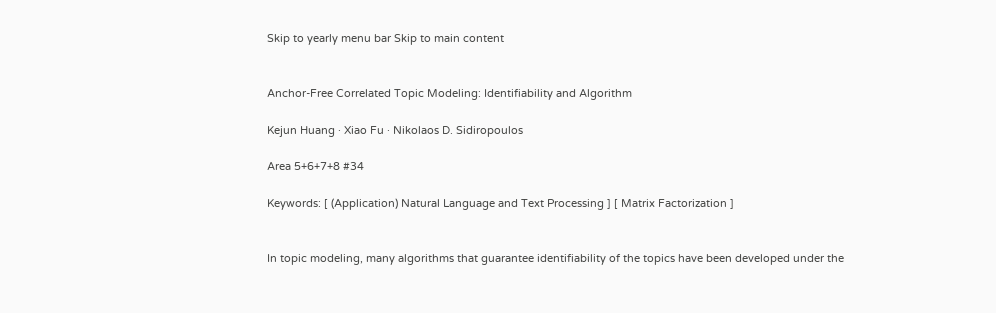Skip to yearly menu bar Skip to main content


Anchor-Free Correlated Topic Modeling: Identifiability and Algorithm

Kejun Huang · Xiao Fu · Nikolaos D. Sidiropoulos

Area 5+6+7+8 #34

Keywords: [ (Application) Natural Language and Text Processing ] [ Matrix Factorization ]


In topic modeling, many algorithms that guarantee identifiability of the topics have been developed under the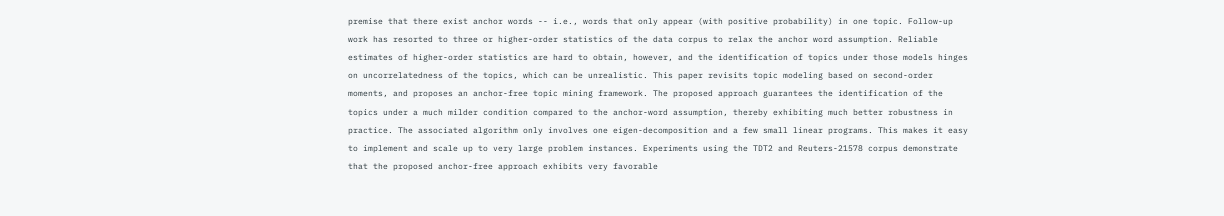premise that there exist anchor words -- i.e., words that only appear (with positive probability) in one topic. Follow-up work has resorted to three or higher-order statistics of the data corpus to relax the anchor word assumption. Reliable estimates of higher-order statistics are hard to obtain, however, and the identification of topics under those models hinges on uncorrelatedness of the topics, which can be unrealistic. This paper revisits topic modeling based on second-order moments, and proposes an anchor-free topic mining framework. The proposed approach guarantees the identification of the topics under a much milder condition compared to the anchor-word assumption, thereby exhibiting much better robustness in practice. The associated algorithm only involves one eigen-decomposition and a few small linear programs. This makes it easy to implement and scale up to very large problem instances. Experiments using the TDT2 and Reuters-21578 corpus demonstrate that the proposed anchor-free approach exhibits very favorable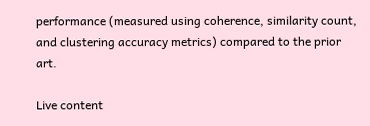performance (measured using coherence, similarity count, and clustering accuracy metrics) compared to the prior art.

Live content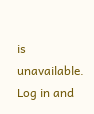is unavailable. Log in and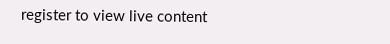register to view live content